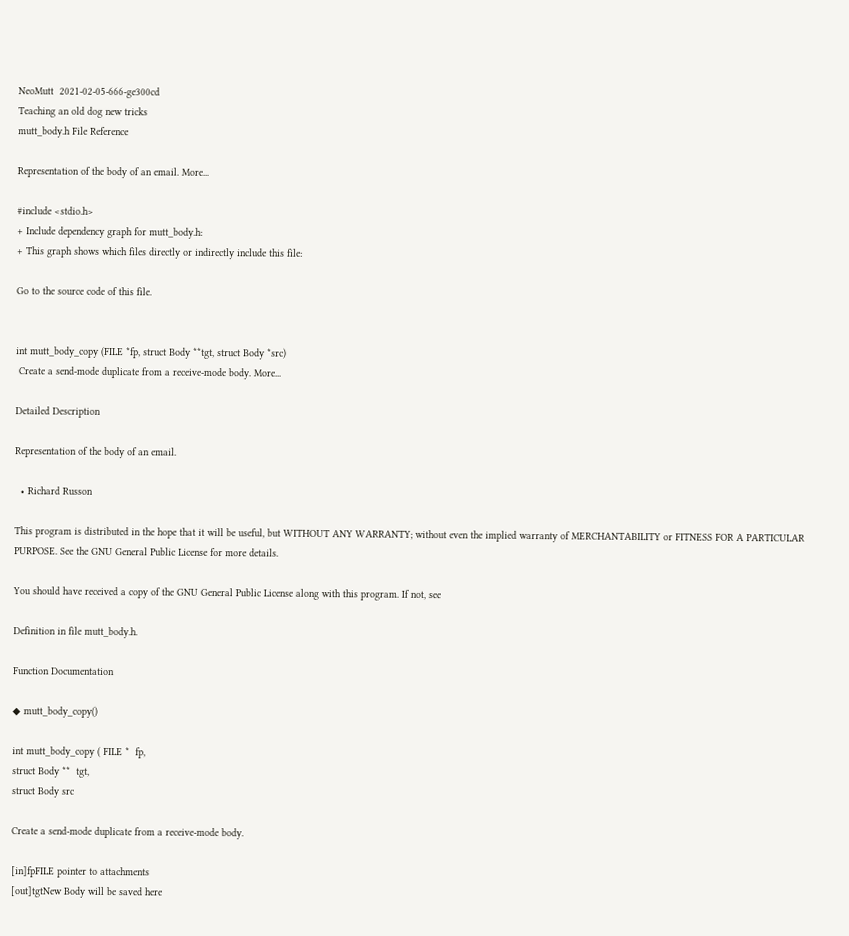NeoMutt  2021-02-05-666-ge300cd
Teaching an old dog new tricks
mutt_body.h File Reference

Representation of the body of an email. More...

#include <stdio.h>
+ Include dependency graph for mutt_body.h:
+ This graph shows which files directly or indirectly include this file:

Go to the source code of this file.


int mutt_body_copy (FILE *fp, struct Body **tgt, struct Body *src)
 Create a send-mode duplicate from a receive-mode body. More...

Detailed Description

Representation of the body of an email.

  • Richard Russon

This program is distributed in the hope that it will be useful, but WITHOUT ANY WARRANTY; without even the implied warranty of MERCHANTABILITY or FITNESS FOR A PARTICULAR PURPOSE. See the GNU General Public License for more details.

You should have received a copy of the GNU General Public License along with this program. If not, see

Definition in file mutt_body.h.

Function Documentation

◆ mutt_body_copy()

int mutt_body_copy ( FILE *  fp,
struct Body **  tgt,
struct Body src

Create a send-mode duplicate from a receive-mode body.

[in]fpFILE pointer to attachments
[out]tgtNew Body will be saved here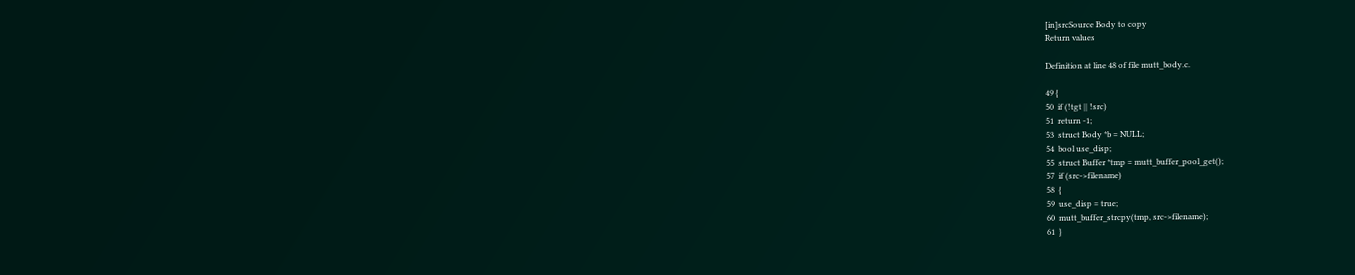[in]srcSource Body to copy
Return values

Definition at line 48 of file mutt_body.c.

49 {
50  if (!tgt || !src)
51  return -1;
53  struct Body *b = NULL;
54  bool use_disp;
55  struct Buffer *tmp = mutt_buffer_pool_get();
57  if (src->filename)
58  {
59  use_disp = true;
60  mutt_buffer_strcpy(tmp, src->filename);
61  }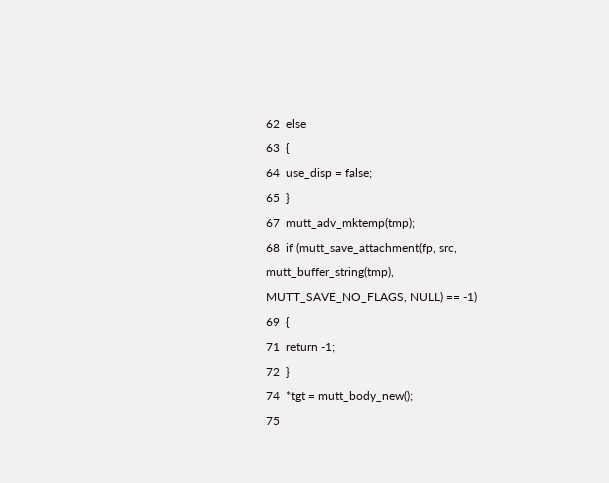62  else
63  {
64  use_disp = false;
65  }
67  mutt_adv_mktemp(tmp);
68  if (mutt_save_attachment(fp, src, mutt_buffer_string(tmp), MUTT_SAVE_NO_FLAGS, NULL) == -1)
69  {
71  return -1;
72  }
74  *tgt = mutt_body_new();
75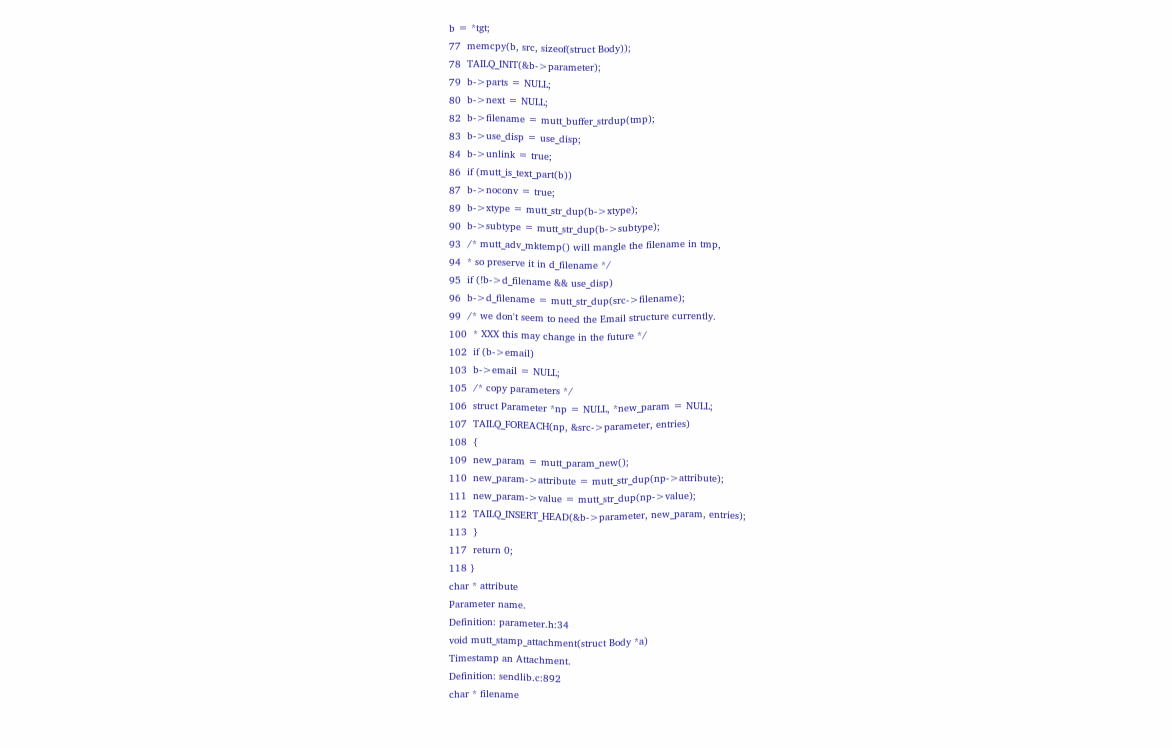b = *tgt;
77  memcpy(b, src, sizeof(struct Body));
78  TAILQ_INIT(&b->parameter);
79  b->parts = NULL;
80  b->next = NULL;
82  b->filename = mutt_buffer_strdup(tmp);
83  b->use_disp = use_disp;
84  b->unlink = true;
86  if (mutt_is_text_part(b))
87  b->noconv = true;
89  b->xtype = mutt_str_dup(b->xtype);
90  b->subtype = mutt_str_dup(b->subtype);
93  /* mutt_adv_mktemp() will mangle the filename in tmp,
94  * so preserve it in d_filename */
95  if (!b->d_filename && use_disp)
96  b->d_filename = mutt_str_dup(src->filename);
99  /* we don't seem to need the Email structure currently.
100  * XXX this may change in the future */
102  if (b->email)
103  b->email = NULL;
105  /* copy parameters */
106  struct Parameter *np = NULL, *new_param = NULL;
107  TAILQ_FOREACH(np, &src->parameter, entries)
108  {
109  new_param = mutt_param_new();
110  new_param->attribute = mutt_str_dup(np->attribute);
111  new_param->value = mutt_str_dup(np->value);
112  TAILQ_INSERT_HEAD(&b->parameter, new_param, entries);
113  }
117  return 0;
118 }
char * attribute
Parameter name.
Definition: parameter.h:34
void mutt_stamp_attachment(struct Body *a)
Timestamp an Attachment.
Definition: sendlib.c:892
char * filename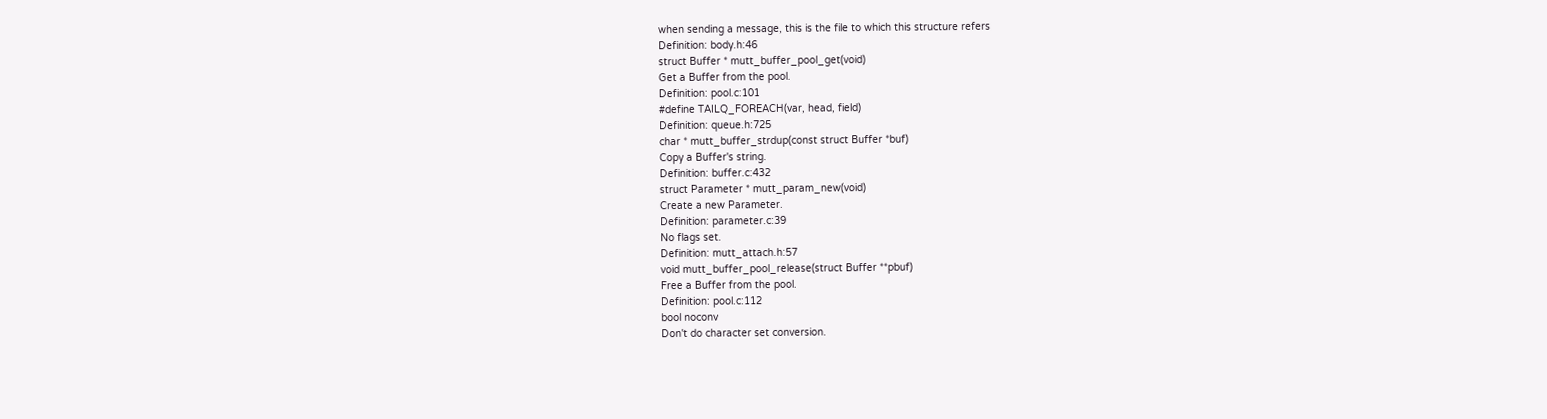when sending a message, this is the file to which this structure refers
Definition: body.h:46
struct Buffer * mutt_buffer_pool_get(void)
Get a Buffer from the pool.
Definition: pool.c:101
#define TAILQ_FOREACH(var, head, field)
Definition: queue.h:725
char * mutt_buffer_strdup(const struct Buffer *buf)
Copy a Buffer's string.
Definition: buffer.c:432
struct Parameter * mutt_param_new(void)
Create a new Parameter.
Definition: parameter.c:39
No flags set.
Definition: mutt_attach.h:57
void mutt_buffer_pool_release(struct Buffer **pbuf)
Free a Buffer from the pool.
Definition: pool.c:112
bool noconv
Don't do character set conversion.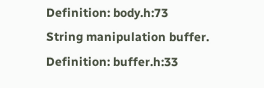Definition: body.h:73
String manipulation buffer.
Definition: buffer.h:33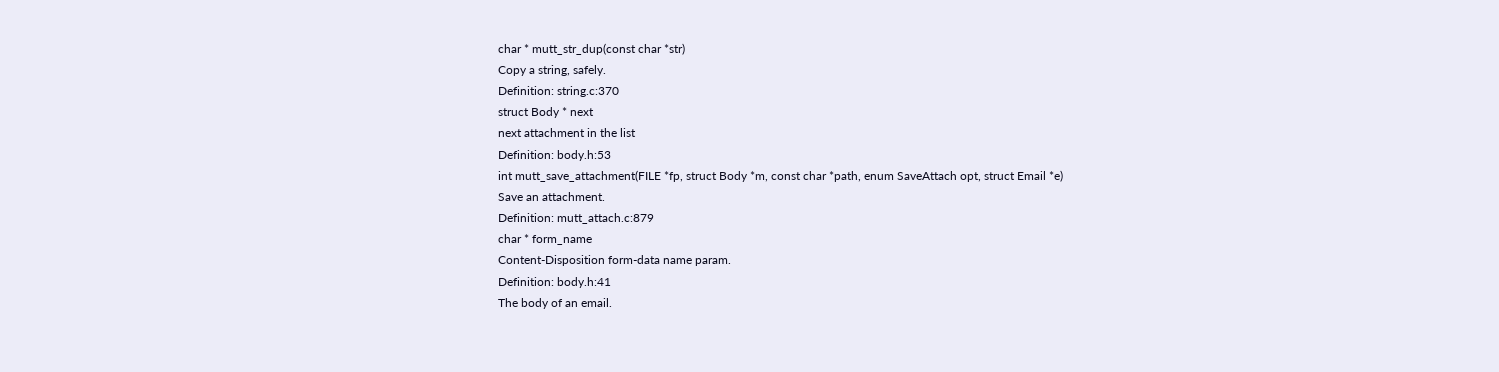char * mutt_str_dup(const char *str)
Copy a string, safely.
Definition: string.c:370
struct Body * next
next attachment in the list
Definition: body.h:53
int mutt_save_attachment(FILE *fp, struct Body *m, const char *path, enum SaveAttach opt, struct Email *e)
Save an attachment.
Definition: mutt_attach.c:879
char * form_name
Content-Disposition form-data name param.
Definition: body.h:41
The body of an email.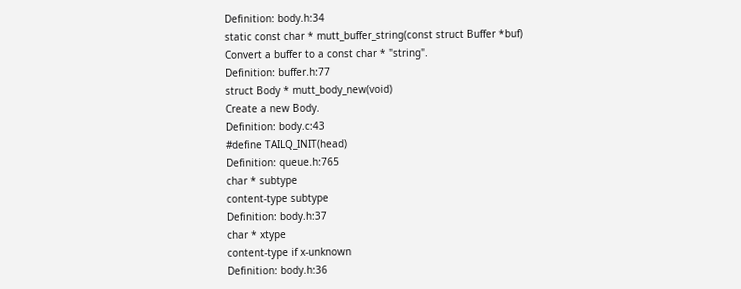Definition: body.h:34
static const char * mutt_buffer_string(const struct Buffer *buf)
Convert a buffer to a const char * "string".
Definition: buffer.h:77
struct Body * mutt_body_new(void)
Create a new Body.
Definition: body.c:43
#define TAILQ_INIT(head)
Definition: queue.h:765
char * subtype
content-type subtype
Definition: body.h:37
char * xtype
content-type if x-unknown
Definition: body.h:36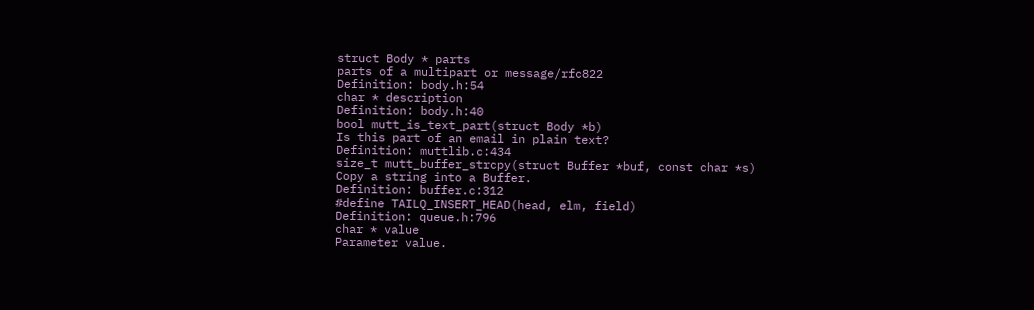struct Body * parts
parts of a multipart or message/rfc822
Definition: body.h:54
char * description
Definition: body.h:40
bool mutt_is_text_part(struct Body *b)
Is this part of an email in plain text?
Definition: muttlib.c:434
size_t mutt_buffer_strcpy(struct Buffer *buf, const char *s)
Copy a string into a Buffer.
Definition: buffer.c:312
#define TAILQ_INSERT_HEAD(head, elm, field)
Definition: queue.h:796
char * value
Parameter value.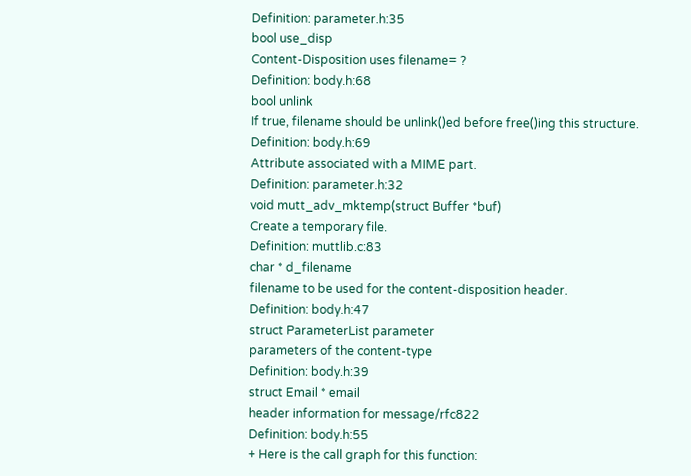Definition: parameter.h:35
bool use_disp
Content-Disposition uses filename= ?
Definition: body.h:68
bool unlink
If true, filename should be unlink()ed before free()ing this structure.
Definition: body.h:69
Attribute associated with a MIME part.
Definition: parameter.h:32
void mutt_adv_mktemp(struct Buffer *buf)
Create a temporary file.
Definition: muttlib.c:83
char * d_filename
filename to be used for the content-disposition header.
Definition: body.h:47
struct ParameterList parameter
parameters of the content-type
Definition: body.h:39
struct Email * email
header information for message/rfc822
Definition: body.h:55
+ Here is the call graph for this function: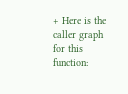+ Here is the caller graph for this function: